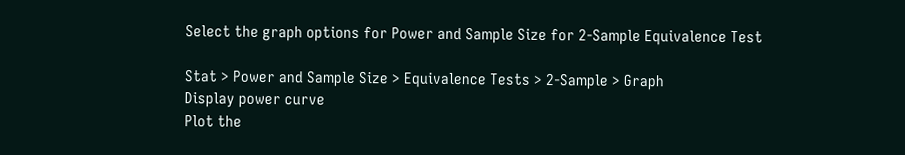Select the graph options for Power and Sample Size for 2-Sample Equivalence Test

Stat > Power and Sample Size > Equivalence Tests > 2-Sample > Graph
Display power curve
Plot the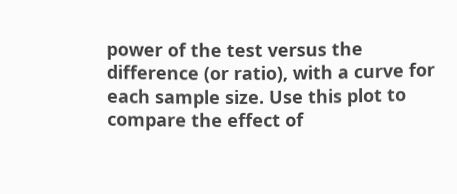power of the test versus the difference (or ratio), with a curve for each sample size. Use this plot to compare the effect of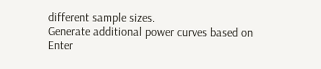different sample sizes.
Generate additional power curves based on
Enter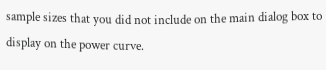sample sizes that you did not include on the main dialog box to display on the power curve.